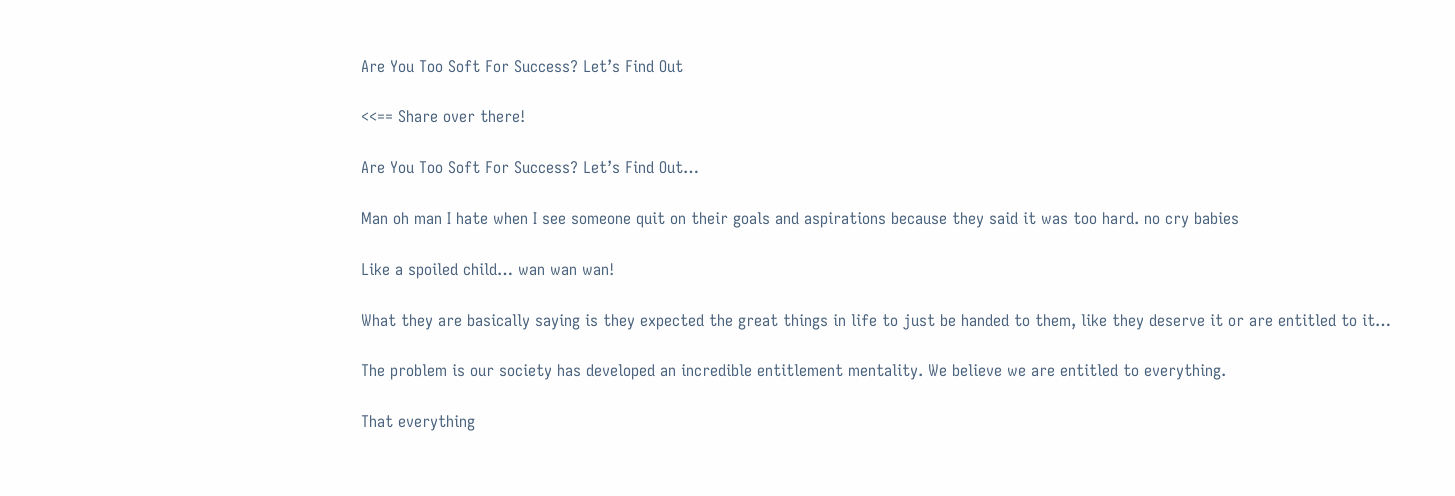Are You Too Soft For Success? Let’s Find Out

<<== Share over there!

Are You Too Soft For Success? Let’s Find Out…

Man oh man I hate when I see someone quit on their goals and aspirations because they said it was too hard. no cry babies

Like a spoiled child… wan wan wan!

What they are basically saying is they expected the great things in life to just be handed to them, like they deserve it or are entitled to it…

The problem is our society has developed an incredible entitlement mentality. We believe we are entitled to everything.

That everything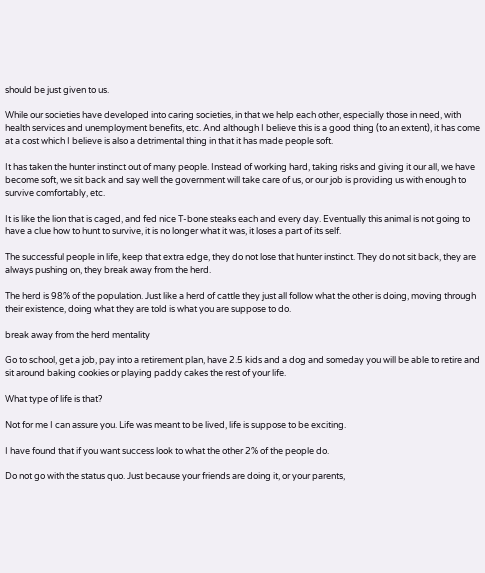should be just given to us.

While our societies have developed into caring societies, in that we help each other, especially those in need, with health services and unemployment benefits, etc. And although I believe this is a good thing (to an extent), it has come at a cost which I believe is also a detrimental thing in that it has made people soft.

It has taken the hunter instinct out of many people. Instead of working hard, taking risks and giving it our all, we have become soft, we sit back and say well the government will take care of us, or our job is providing us with enough to survive comfortably, etc.

It is like the lion that is caged, and fed nice T-bone steaks each and every day. Eventually this animal is not going to have a clue how to hunt to survive, it is no longer what it was, it loses a part of its self.

The successful people in life, keep that extra edge, they do not lose that hunter instinct. They do not sit back, they are always pushing on, they break away from the herd.

The herd is 98% of the population. Just like a herd of cattle they just all follow what the other is doing, moving through their existence, doing what they are told is what you are suppose to do.

break away from the herd mentality

Go to school, get a job, pay into a retirement plan, have 2.5 kids and a dog and someday you will be able to retire and sit around baking cookies or playing paddy cakes the rest of your life.

What type of life is that?

Not for me I can assure you. Life was meant to be lived, life is suppose to be exciting.

I have found that if you want success look to what the other 2% of the people do.

Do not go with the status quo. Just because your friends are doing it, or your parents,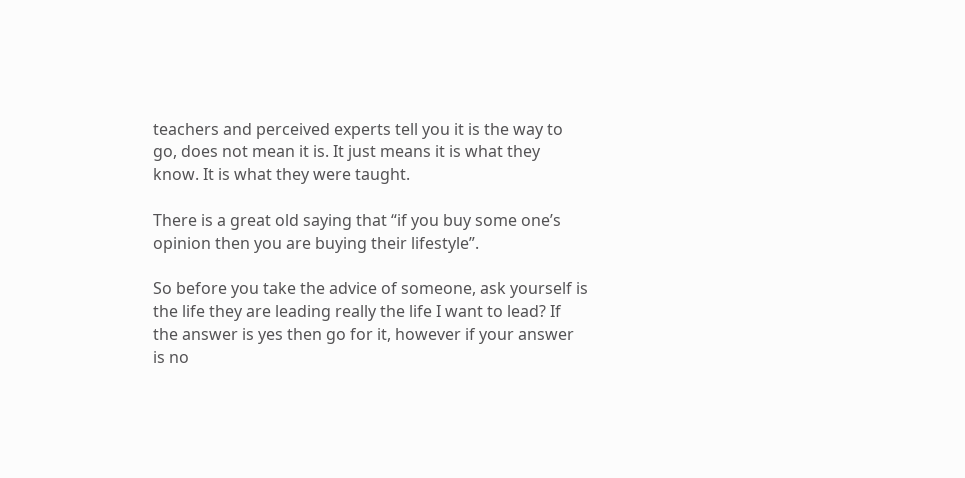teachers and perceived experts tell you it is the way to go, does not mean it is. It just means it is what they know. It is what they were taught.

There is a great old saying that “if you buy some one’s opinion then you are buying their lifestyle”.

So before you take the advice of someone, ask yourself is the life they are leading really the life I want to lead? If the answer is yes then go for it, however if your answer is no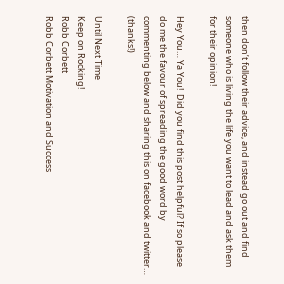then don’t follow their advice, and instead go out and find someone who is living the life you want to lead and ask them for their opinion!

Hey You… Ya You!  Did you find this post helpful? If so please do me the favour of spreading the good word by commenting below and sharing this on facebook and twitter… (thanks!)

Until Next Time
Keep on Rocking!
Robb Corbett
Robb Corbett Motivation and Success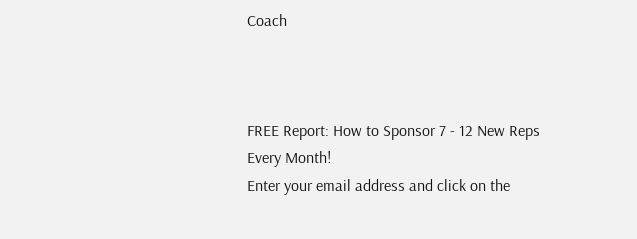Coach



FREE Report: How to Sponsor 7 - 12 New Reps Every Month!
Enter your email address and click on the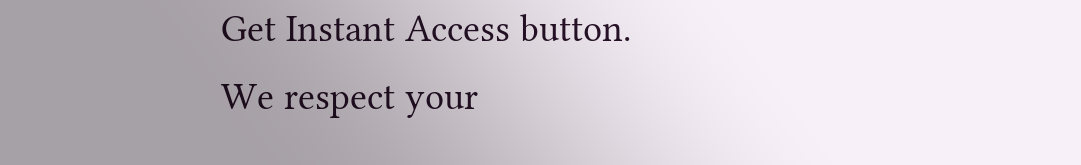Get Instant Access button.
We respect your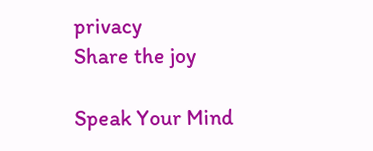privacy
Share the joy

Speak Your Mind